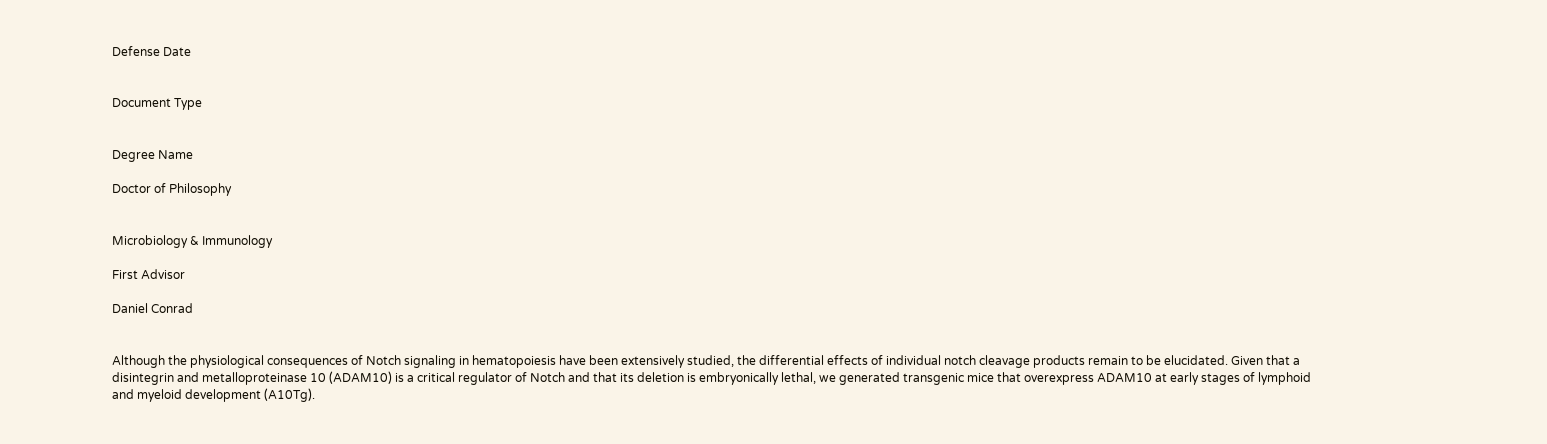Defense Date


Document Type


Degree Name

Doctor of Philosophy


Microbiology & Immunology

First Advisor

Daniel Conrad


Although the physiological consequences of Notch signaling in hematopoiesis have been extensively studied, the differential effects of individual notch cleavage products remain to be elucidated. Given that a disintegrin and metalloproteinase 10 (ADAM10) is a critical regulator of Notch and that its deletion is embryonically lethal, we generated transgenic mice that overexpress ADAM10 at early stages of lymphoid and myeloid development (A10Tg).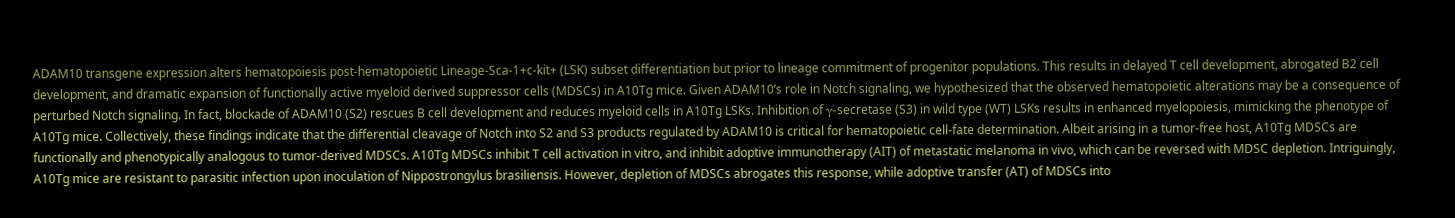ADAM10 transgene expression alters hematopoiesis post-hematopoietic Lineage-Sca-1+c-kit+ (LSK) subset differentiation but prior to lineage commitment of progenitor populations. This results in delayed T cell development, abrogated B2 cell development, and dramatic expansion of functionally active myeloid derived suppressor cells (MDSCs) in A10Tg mice. Given ADAM10’s role in Notch signaling, we hypothesized that the observed hematopoietic alterations may be a consequence of perturbed Notch signaling. In fact, blockade of ADAM10 (S2) rescues B cell development and reduces myeloid cells in A10Tg LSKs. Inhibition of γ-secretase (S3) in wild type (WT) LSKs results in enhanced myelopoiesis, mimicking the phenotype of A10Tg mice. Collectively, these findings indicate that the differential cleavage of Notch into S2 and S3 products regulated by ADAM10 is critical for hematopoietic cell-fate determination. Albeit arising in a tumor-free host, A10Tg MDSCs are functionally and phenotypically analogous to tumor-derived MDSCs. A10Tg MDSCs inhibit T cell activation in vitro, and inhibit adoptive immunotherapy (AIT) of metastatic melanoma in vivo, which can be reversed with MDSC depletion. Intriguingly, A10Tg mice are resistant to parasitic infection upon inoculation of Nippostrongylus brasiliensis. However, depletion of MDSCs abrogates this response, while adoptive transfer (AT) of MDSCs into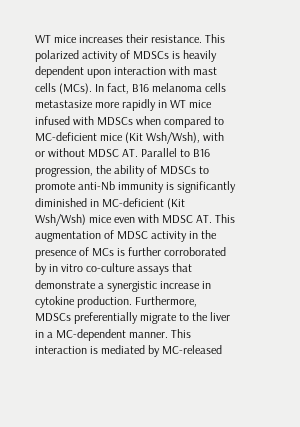WT mice increases their resistance. This polarized activity of MDSCs is heavily dependent upon interaction with mast cells (MCs). In fact, B16 melanoma cells metastasize more rapidly in WT mice infused with MDSCs when compared to MC-deficient mice (Kit Wsh/Wsh), with or without MDSC AT. Parallel to B16 progression, the ability of MDSCs to promote anti-Nb immunity is significantly diminished in MC-deficient (Kit Wsh/Wsh) mice even with MDSC AT. This augmentation of MDSC activity in the presence of MCs is further corroborated by in vitro co-culture assays that demonstrate a synergistic increase in cytokine production. Furthermore, MDSCs preferentially migrate to the liver in a MC-dependent manner. This interaction is mediated by MC-released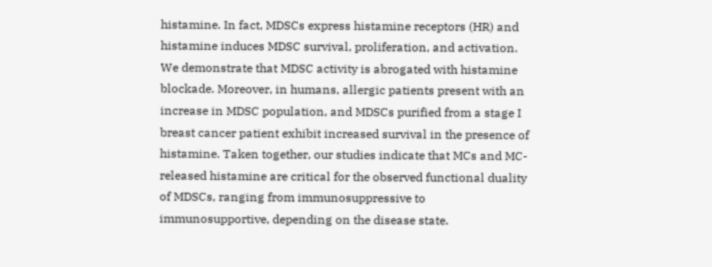histamine. In fact, MDSCs express histamine receptors (HR) and histamine induces MDSC survival, proliferation, and activation. We demonstrate that MDSC activity is abrogated with histamine blockade. Moreover, in humans, allergic patients present with an increase in MDSC population, and MDSCs purified from a stage I breast cancer patient exhibit increased survival in the presence of histamine. Taken together, our studies indicate that MCs and MC-released histamine are critical for the observed functional duality of MDSCs, ranging from immunosuppressive to immunosupportive, depending on the disease state.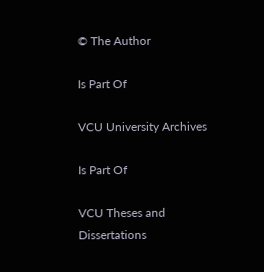© The Author

Is Part Of

VCU University Archives

Is Part Of

VCU Theses and Dissertations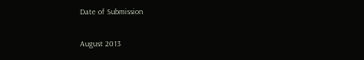Date of Submission

August 2013